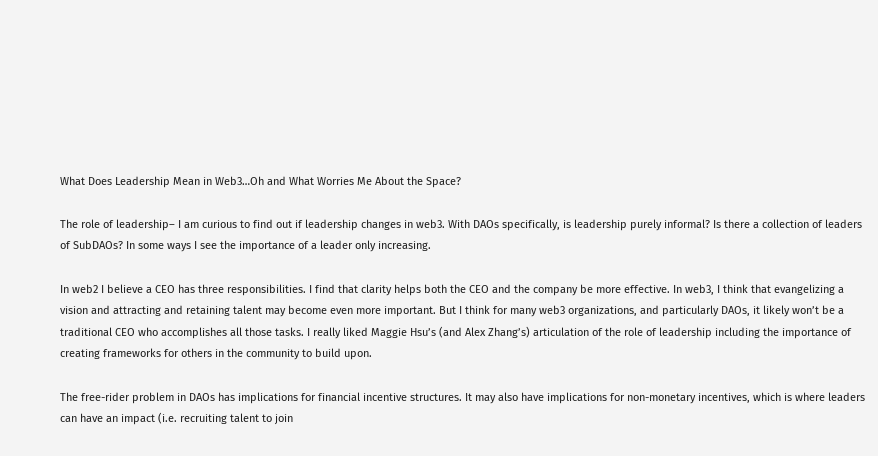What Does Leadership Mean in Web3…Oh and What Worries Me About the Space?

The role of leadership– I am curious to find out if leadership changes in web3. With DAOs specifically, is leadership purely informal? Is there a collection of leaders of SubDAOs? In some ways I see the importance of a leader only increasing.

In web2 I believe a CEO has three responsibilities. I find that clarity helps both the CEO and the company be more effective. In web3, I think that evangelizing a vision and attracting and retaining talent may become even more important. But I think for many web3 organizations, and particularly DAOs, it likely won’t be a traditional CEO who accomplishes all those tasks. I really liked Maggie Hsu’s (and Alex Zhang’s) articulation of the role of leadership including the importance of creating frameworks for others in the community to build upon.

The free-rider problem in DAOs has implications for financial incentive structures. It may also have implications for non-monetary incentives, which is where leaders can have an impact (i.e. recruiting talent to join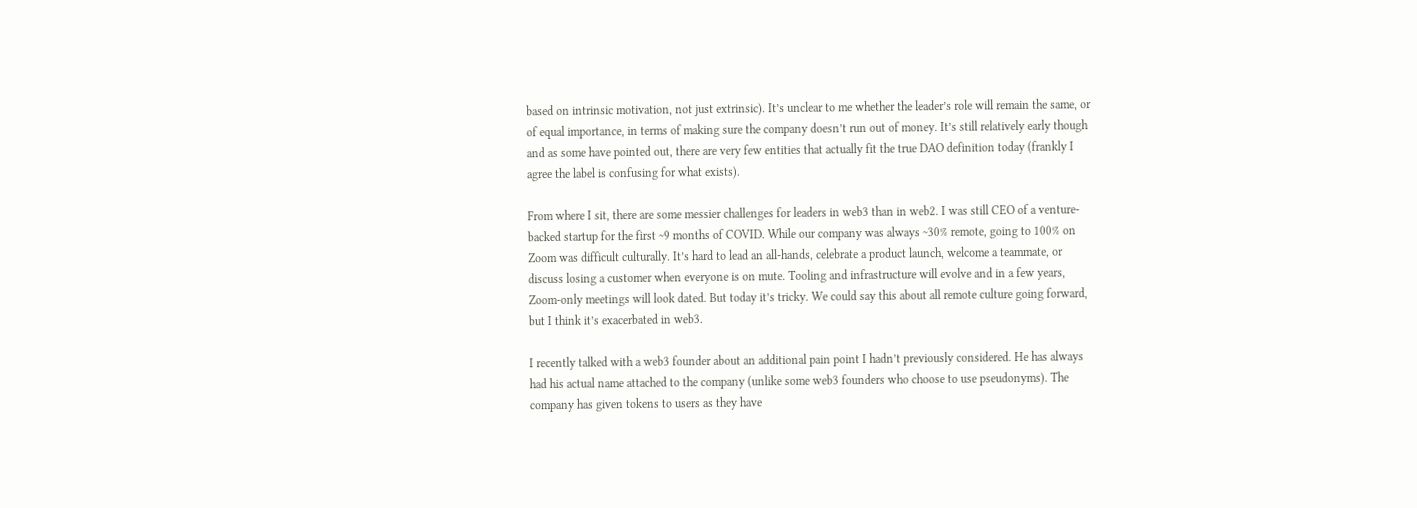based on intrinsic motivation, not just extrinsic). It’s unclear to me whether the leader’s role will remain the same, or of equal importance, in terms of making sure the company doesn’t run out of money. It’s still relatively early though and as some have pointed out, there are very few entities that actually fit the true DAO definition today (frankly I agree the label is confusing for what exists).

From where I sit, there are some messier challenges for leaders in web3 than in web2. I was still CEO of a venture-backed startup for the first ~9 months of COVID. While our company was always ~30% remote, going to 100% on Zoom was difficult culturally. It’s hard to lead an all-hands, celebrate a product launch, welcome a teammate, or discuss losing a customer when everyone is on mute. Tooling and infrastructure will evolve and in a few years, Zoom-only meetings will look dated. But today it’s tricky. We could say this about all remote culture going forward, but I think it’s exacerbated in web3.

I recently talked with a web3 founder about an additional pain point I hadn’t previously considered. He has always had his actual name attached to the company (unlike some web3 founders who choose to use pseudonyms). The company has given tokens to users as they have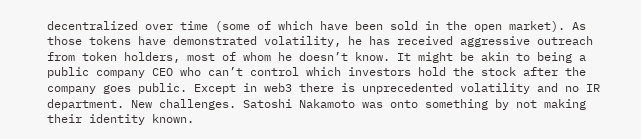decentralized over time (some of which have been sold in the open market). As those tokens have demonstrated volatility, he has received aggressive outreach from token holders, most of whom he doesn’t know. It might be akin to being a public company CEO who can’t control which investors hold the stock after the company goes public. Except in web3 there is unprecedented volatility and no IR department. New challenges. Satoshi Nakamoto was onto something by not making their identity known.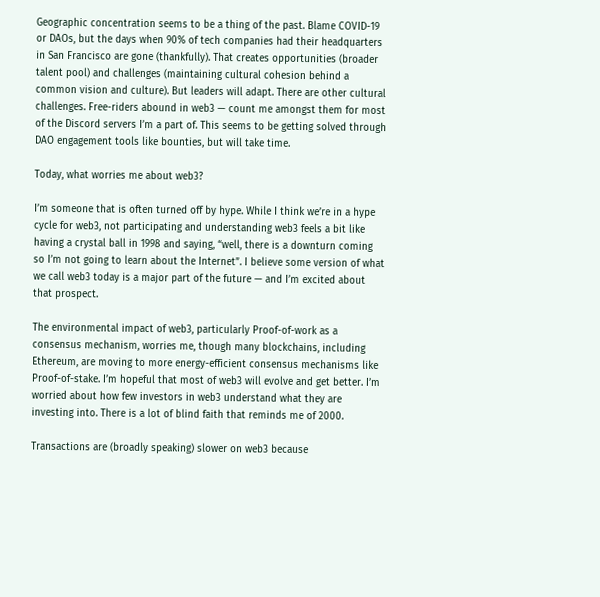Geographic concentration seems to be a thing of the past. Blame COVID-19 or DAOs, but the days when 90% of tech companies had their headquarters in San Francisco are gone (thankfully). That creates opportunities (broader talent pool) and challenges (maintaining cultural cohesion behind a common vision and culture). But leaders will adapt. There are other cultural challenges. Free-riders abound in web3 — count me amongst them for most of the Discord servers I’m a part of. This seems to be getting solved through DAO engagement tools like bounties, but will take time.

Today, what worries me about web3?

I’m someone that is often turned off by hype. While I think we’re in a hype cycle for web3, not participating and understanding web3 feels a bit like having a crystal ball in 1998 and saying, “well, there is a downturn coming so I’m not going to learn about the Internet”. I believe some version of what we call web3 today is a major part of the future — and I’m excited about that prospect.

The environmental impact of web3, particularly Proof-of-work as a consensus mechanism, worries me, though many blockchains, including Ethereum, are moving to more energy-efficient consensus mechanisms like Proof-of-stake. I’m hopeful that most of web3 will evolve and get better. I’m worried about how few investors in web3 understand what they are investing into. There is a lot of blind faith that reminds me of 2000.

Transactions are (broadly speaking) slower on web3 because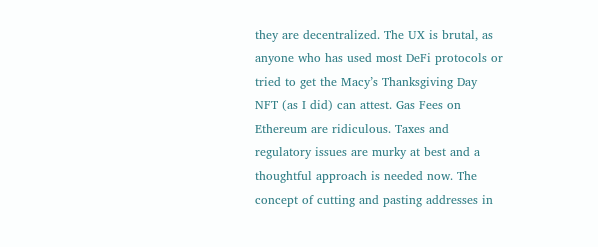they are decentralized. The UX is brutal, as anyone who has used most DeFi protocols or tried to get the Macy’s Thanksgiving Day NFT (as I did) can attest. Gas Fees on Ethereum are ridiculous. Taxes and regulatory issues are murky at best and a thoughtful approach is needed now. The concept of cutting and pasting addresses in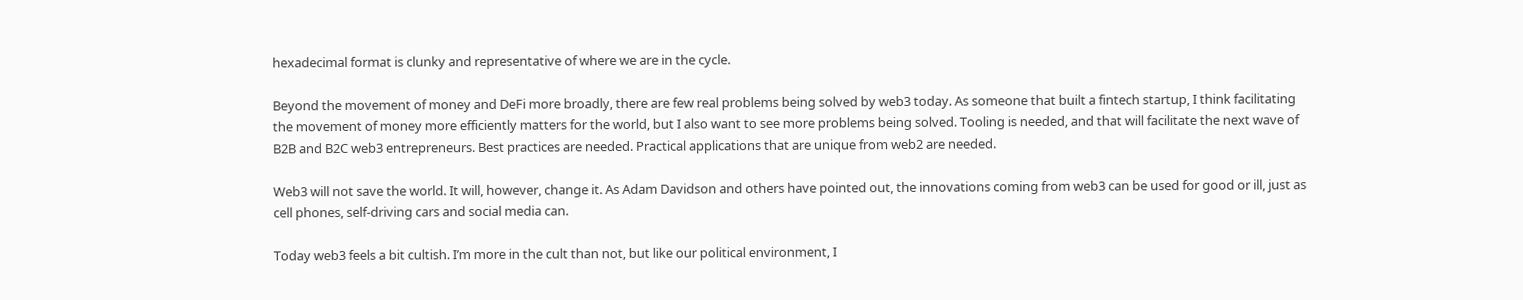hexadecimal format is clunky and representative of where we are in the cycle.

Beyond the movement of money and DeFi more broadly, there are few real problems being solved by web3 today. As someone that built a fintech startup, I think facilitating the movement of money more efficiently matters for the world, but I also want to see more problems being solved. Tooling is needed, and that will facilitate the next wave of B2B and B2C web3 entrepreneurs. Best practices are needed. Practical applications that are unique from web2 are needed.

Web3 will not save the world. It will, however, change it. As Adam Davidson and others have pointed out, the innovations coming from web3 can be used for good or ill, just as cell phones, self-driving cars and social media can.

Today web3 feels a bit cultish. I’m more in the cult than not, but like our political environment, I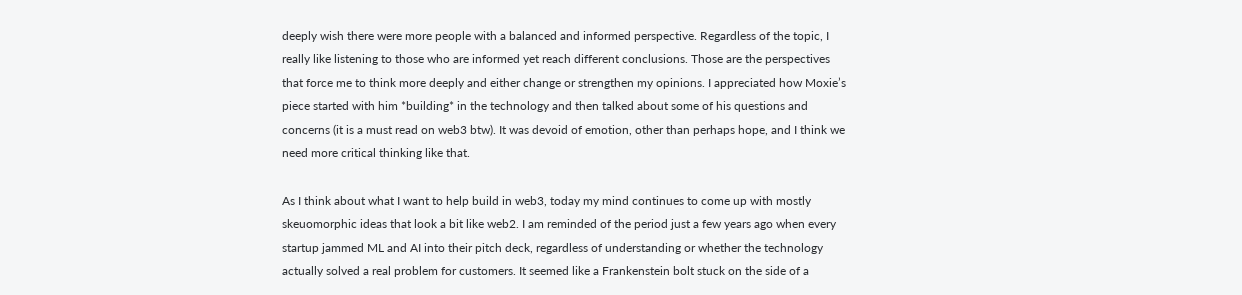deeply wish there were more people with a balanced and informed perspective. Regardless of the topic, I really like listening to those who are informed yet reach different conclusions. Those are the perspectives that force me to think more deeply and either change or strengthen my opinions. I appreciated how Moxie’s piece started with him *building* in the technology and then talked about some of his questions and concerns (it is a must read on web3 btw). It was devoid of emotion, other than perhaps hope, and I think we need more critical thinking like that.

As I think about what I want to help build in web3, today my mind continues to come up with mostly skeuomorphic ideas that look a bit like web2. I am reminded of the period just a few years ago when every startup jammed ML and AI into their pitch deck, regardless of understanding or whether the technology actually solved a real problem for customers. It seemed like a Frankenstein bolt stuck on the side of a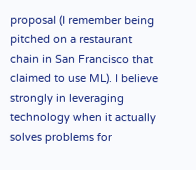proposal (I remember being pitched on a restaurant chain in San Francisco that claimed to use ML). I believe strongly in leveraging technology when it actually solves problems for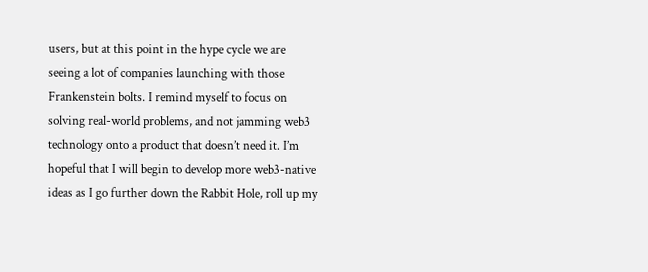users, but at this point in the hype cycle we are seeing a lot of companies launching with those Frankenstein bolts. I remind myself to focus on solving real-world problems, and not jamming web3 technology onto a product that doesn’t need it. I’m hopeful that I will begin to develop more web3-native ideas as I go further down the Rabbit Hole, roll up my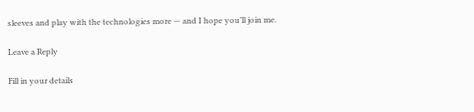sleeves and play with the technologies more — and I hope you’ll join me.

Leave a Reply

Fill in your details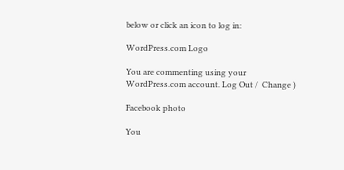below or click an icon to log in:

WordPress.com Logo

You are commenting using your WordPress.com account. Log Out /  Change )

Facebook photo

You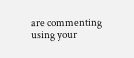are commenting using your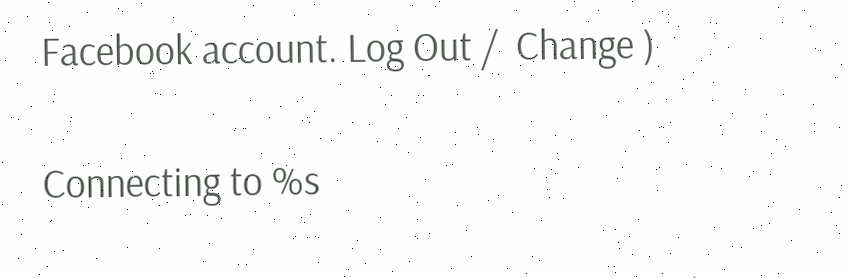Facebook account. Log Out /  Change )

Connecting to %s